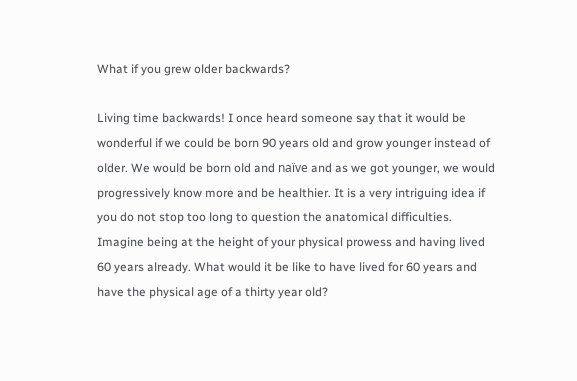What if you grew older backwards?

Living time backwards! I once heard someone say that it would be wonderful if we could be born 90 years old and grow younger instead of older. We would be born old and naïve and as we got younger, we would progressively know more and be healthier. It is a very intriguing idea if you do not stop too long to question the anatomical difficulties. Imagine being at the height of your physical prowess and having lived 60 years already. What would it be like to have lived for 60 years and have the physical age of a thirty year old?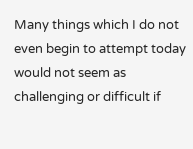Many things which I do not even begin to attempt today would not seem as challenging or difficult if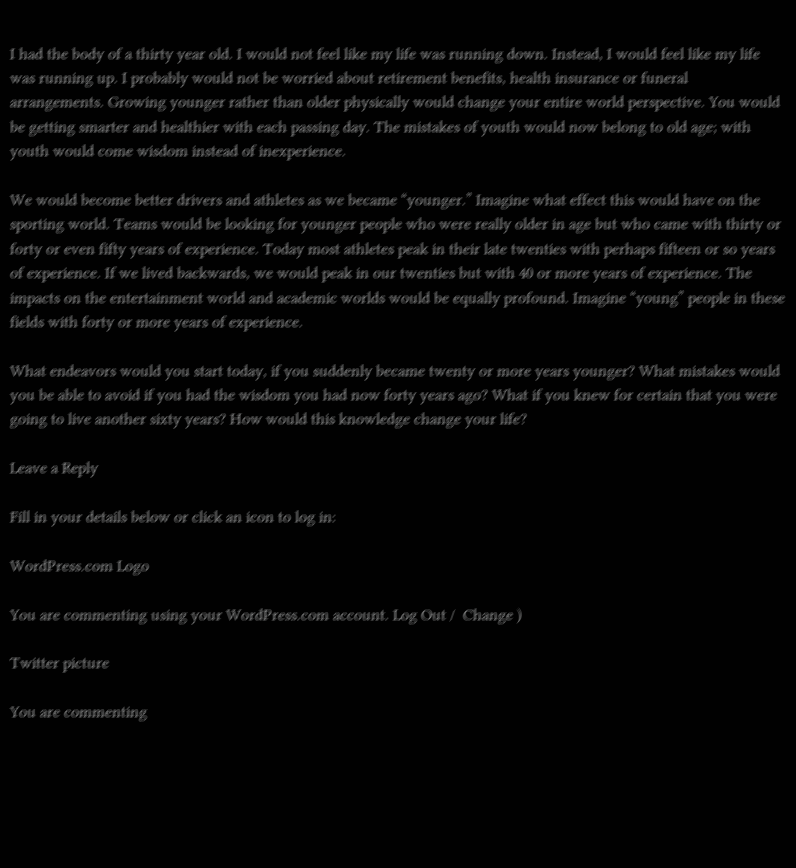I had the body of a thirty year old. I would not feel like my life was running down. Instead, I would feel like my life was running up. I probably would not be worried about retirement benefits, health insurance or funeral arrangements. Growing younger rather than older physically would change your entire world perspective. You would be getting smarter and healthier with each passing day. The mistakes of youth would now belong to old age; with youth would come wisdom instead of inexperience.

We would become better drivers and athletes as we became “younger.” Imagine what effect this would have on the sporting world. Teams would be looking for younger people who were really older in age but who came with thirty or forty or even fifty years of experience. Today most athletes peak in their late twenties with perhaps fifteen or so years of experience. If we lived backwards, we would peak in our twenties but with 40 or more years of experience. The impacts on the entertainment world and academic worlds would be equally profound. Imagine “young” people in these fields with forty or more years of experience.

What endeavors would you start today, if you suddenly became twenty or more years younger? What mistakes would you be able to avoid if you had the wisdom you had now forty years ago? What if you knew for certain that you were going to live another sixty years? How would this knowledge change your life?

Leave a Reply

Fill in your details below or click an icon to log in:

WordPress.com Logo

You are commenting using your WordPress.com account. Log Out /  Change )

Twitter picture

You are commenting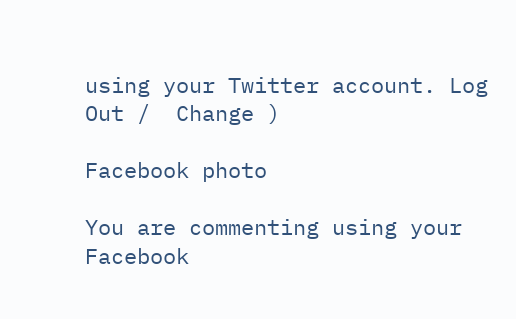using your Twitter account. Log Out /  Change )

Facebook photo

You are commenting using your Facebook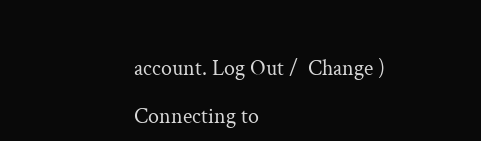account. Log Out /  Change )

Connecting to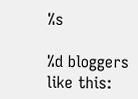%s

%d bloggers like this: